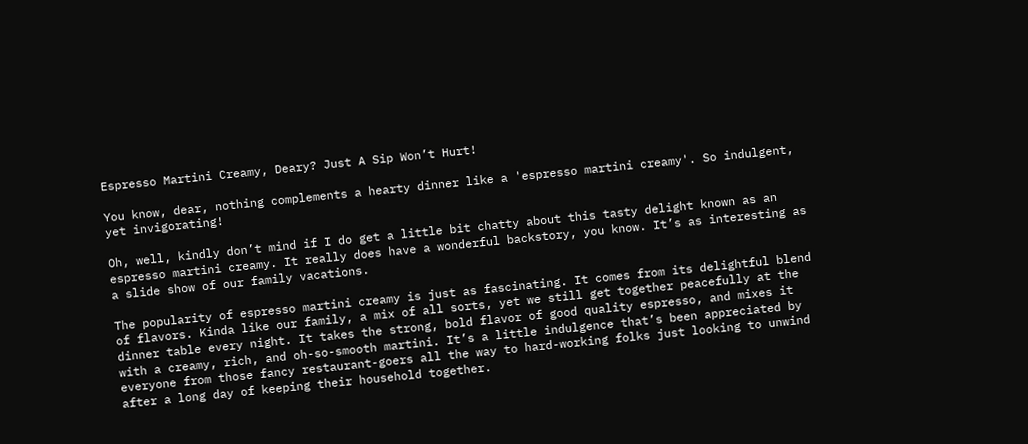Espresso Martini Creamy, Deary? Just A Sip Won’t Hurt!

You know, dear, nothing complements a hearty dinner like a 'espresso martini creamy'. So indulgent, yet invigorating!

Oh, well, kindly don’t mind if I do get a little bit chatty about this tasty delight known as an espresso martini creamy. It really does have a wonderful backstory, you know. It’s as interesting as a slide show of our family vacations.

The popularity of espresso martini creamy is just as fascinating. It comes from its delightful blend of flavors. Kinda like our family, a mix of all sorts, yet we still get together peacefully at the dinner table every night. It takes the strong, bold flavor of good quality espresso, and mixes it with a creamy, rich, and oh-so-smooth martini. It’s a little indulgence that’s been appreciated by everyone from those fancy restaurant-goers all the way to hard-working folks just looking to unwind after a long day of keeping their household together.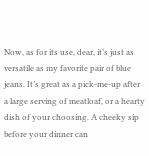Now, as for its use, dear, it’s just as versatile as my favorite pair of blue jeans. It’s great as a pick-me-up after a large serving of meatloaf, or a hearty dish of your choosing. A cheeky sip before your dinner can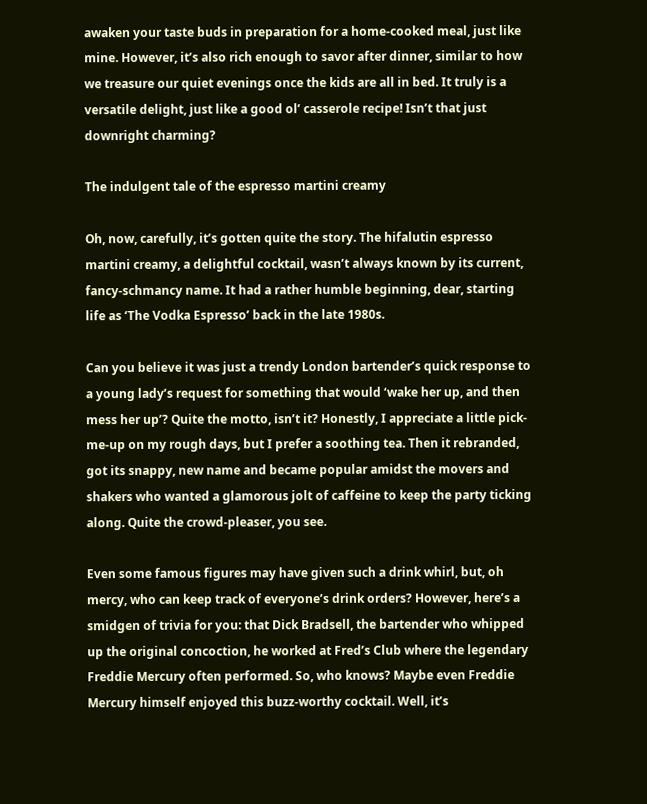awaken your taste buds in preparation for a home-cooked meal, just like mine. However, it’s also rich enough to savor after dinner, similar to how we treasure our quiet evenings once the kids are all in bed. It truly is a versatile delight, just like a good ol’ casserole recipe! Isn’t that just downright charming?

The indulgent tale of the espresso martini creamy

Oh, now, carefully, it’s gotten quite the story. The hifalutin espresso martini creamy, a delightful cocktail, wasn’t always known by its current, fancy-schmancy name. It had a rather humble beginning, dear, starting life as ‘The Vodka Espresso’ back in the late 1980s.

Can you believe it was just a trendy London bartender’s quick response to a young lady’s request for something that would ‘wake her up, and then mess her up’? Quite the motto, isn’t it? Honestly, I appreciate a little pick-me-up on my rough days, but I prefer a soothing tea. Then it rebranded, got its snappy, new name and became popular amidst the movers and shakers who wanted a glamorous jolt of caffeine to keep the party ticking along. Quite the crowd-pleaser, you see.

Even some famous figures may have given such a drink whirl, but, oh mercy, who can keep track of everyone’s drink orders? However, here’s a smidgen of trivia for you: that Dick Bradsell, the bartender who whipped up the original concoction, he worked at Fred’s Club where the legendary Freddie Mercury often performed. So, who knows? Maybe even Freddie Mercury himself enjoyed this buzz-worthy cocktail. Well, it’s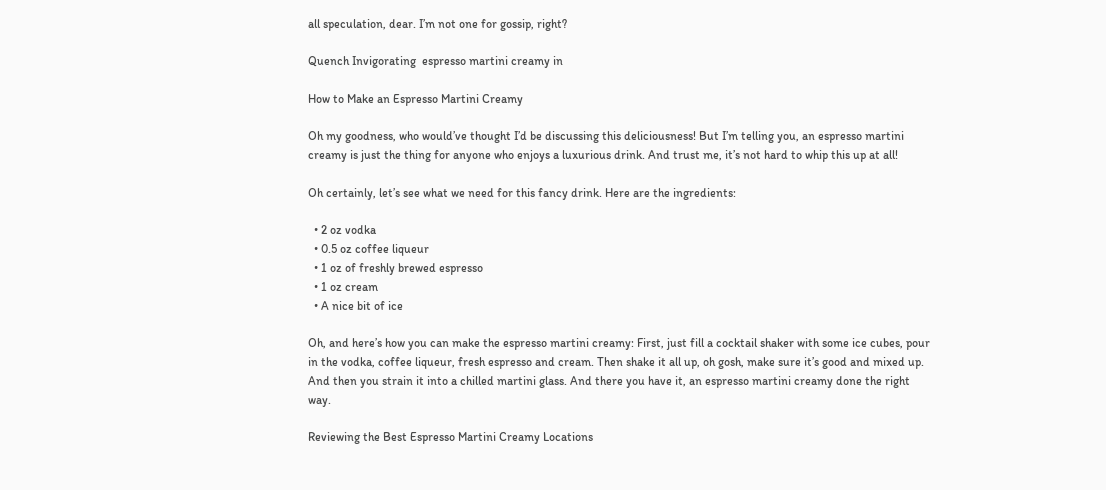all speculation, dear. I’m not one for gossip, right?

Quench Invigorating  espresso martini creamy in

How to Make an Espresso Martini Creamy

Oh my goodness, who would’ve thought I’d be discussing this deliciousness! But I’m telling you, an espresso martini creamy is just the thing for anyone who enjoys a luxurious drink. And trust me, it’s not hard to whip this up at all!

Oh certainly, let’s see what we need for this fancy drink. Here are the ingredients:

  • 2 oz vodka
  • 0.5 oz coffee liqueur
  • 1 oz of freshly brewed espresso
  • 1 oz cream
  • A nice bit of ice

Oh, and here’s how you can make the espresso martini creamy: First, just fill a cocktail shaker with some ice cubes, pour in the vodka, coffee liqueur, fresh espresso and cream. Then shake it all up, oh gosh, make sure it’s good and mixed up. And then you strain it into a chilled martini glass. And there you have it, an espresso martini creamy done the right way.

Reviewing the Best Espresso Martini Creamy Locations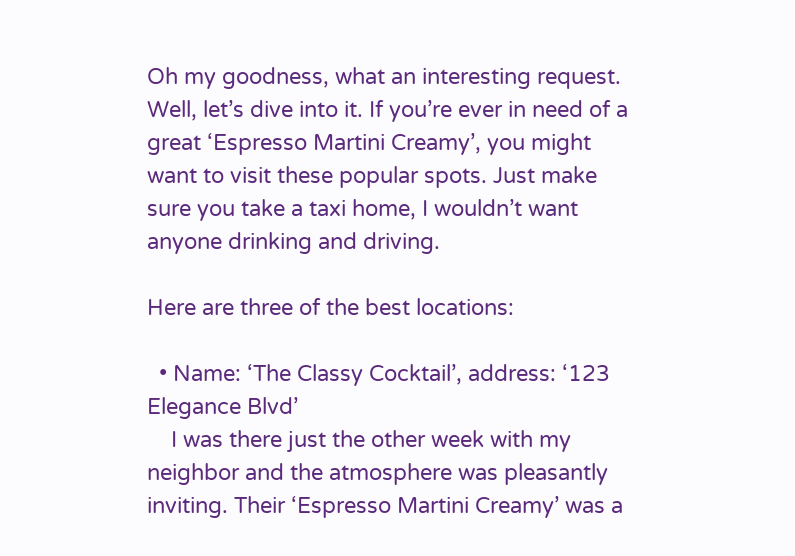Oh my goodness, what an interesting request. Well, let’s dive into it. If you’re ever in need of a great ‘Espresso Martini Creamy’, you might want to visit these popular spots. Just make sure you take a taxi home, I wouldn’t want anyone drinking and driving.

Here are three of the best locations:

  • Name: ‘The Classy Cocktail’, address: ‘123 Elegance Blvd’
    I was there just the other week with my neighbor and the atmosphere was pleasantly inviting. Their ‘Espresso Martini Creamy’ was a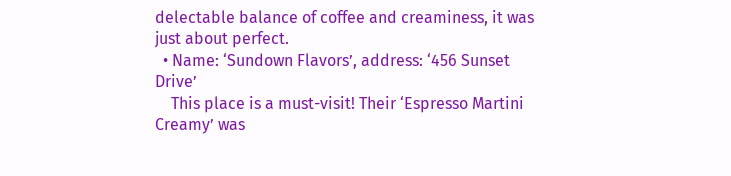delectable balance of coffee and creaminess, it was just about perfect.
  • Name: ‘Sundown Flavors’, address: ‘456 Sunset Drive’
    This place is a must-visit! Their ‘Espresso Martini Creamy’ was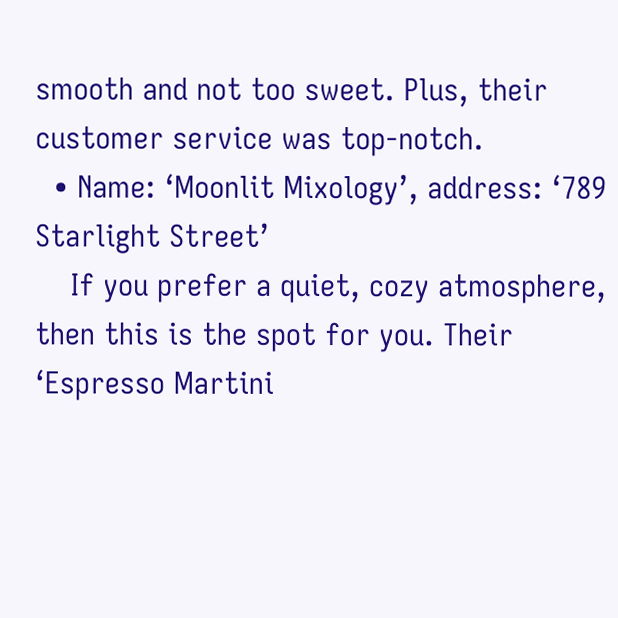smooth and not too sweet. Plus, their customer service was top-notch.
  • Name: ‘Moonlit Mixology’, address: ‘789 Starlight Street’
    If you prefer a quiet, cozy atmosphere, then this is the spot for you. Their ‘Espresso Martini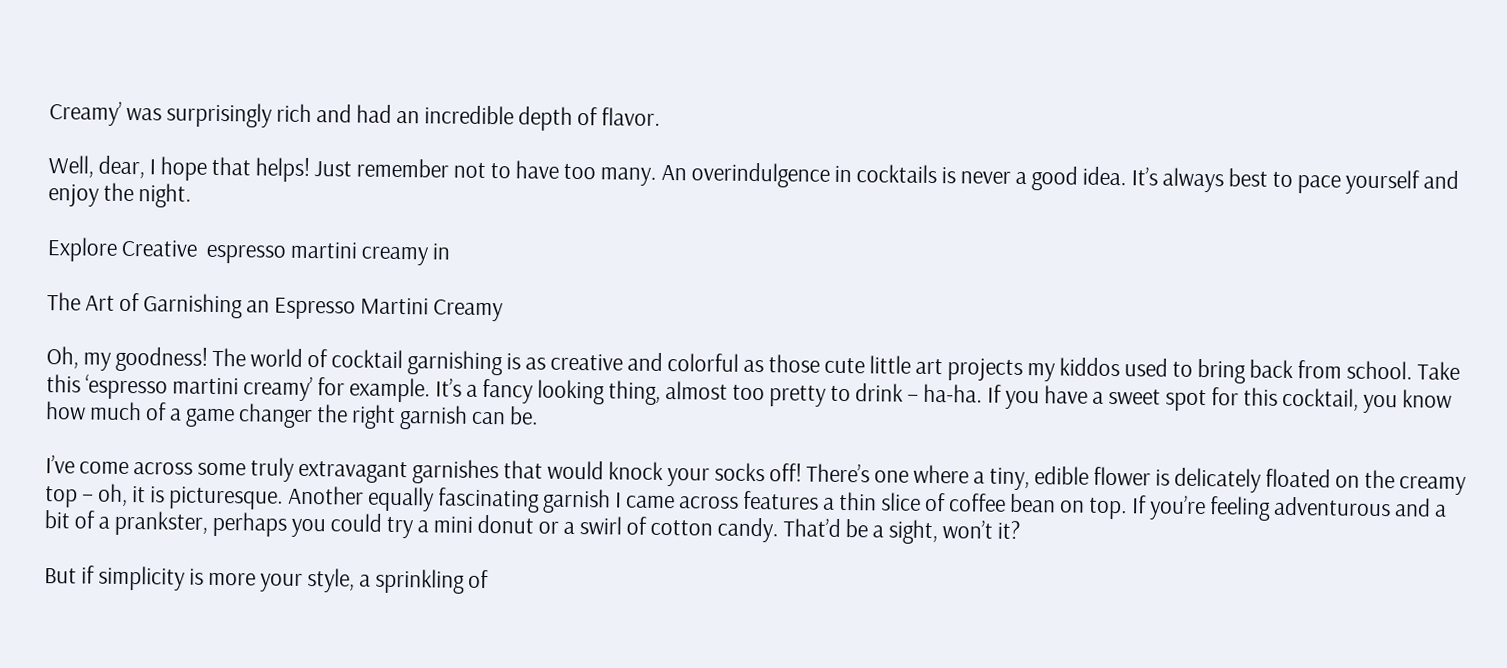Creamy’ was surprisingly rich and had an incredible depth of flavor.

Well, dear, I hope that helps! Just remember not to have too many. An overindulgence in cocktails is never a good idea. It’s always best to pace yourself and enjoy the night.

Explore Creative  espresso martini creamy in

The Art of Garnishing an Espresso Martini Creamy

Oh, my goodness! The world of cocktail garnishing is as creative and colorful as those cute little art projects my kiddos used to bring back from school. Take this ‘espresso martini creamy’ for example. It’s a fancy looking thing, almost too pretty to drink – ha-ha. If you have a sweet spot for this cocktail, you know how much of a game changer the right garnish can be.

I’ve come across some truly extravagant garnishes that would knock your socks off! There’s one where a tiny, edible flower is delicately floated on the creamy top – oh, it is picturesque. Another equally fascinating garnish I came across features a thin slice of coffee bean on top. If you’re feeling adventurous and a bit of a prankster, perhaps you could try a mini donut or a swirl of cotton candy. That’d be a sight, won’t it?

But if simplicity is more your style, a sprinkling of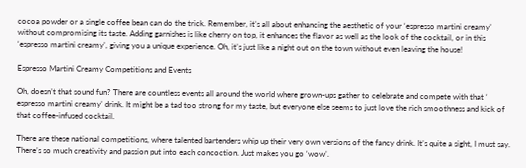cocoa powder or a single coffee bean can do the trick. Remember, it’s all about enhancing the aesthetic of your ‘espresso martini creamy’ without compromising its taste. Adding garnishes is like cherry on top, it enhances the flavor as well as the look of the cocktail, or in this ‘espresso martini creamy’, giving you a unique experience. Oh, it’s just like a night out on the town without even leaving the house!

Espresso Martini Creamy Competitions and Events

Oh, doesn’t that sound fun? There are countless events all around the world where grown-ups gather to celebrate and compete with that ‘ espresso martini creamy’ drink. It might be a tad too strong for my taste, but everyone else seems to just love the rich smoothness and kick of that coffee-infused cocktail.

There are these national competitions, where talented bartenders whip up their very own versions of the fancy drink. It’s quite a sight, I must say. There’s so much creativity and passion put into each concoction. Just makes you go ‘wow’.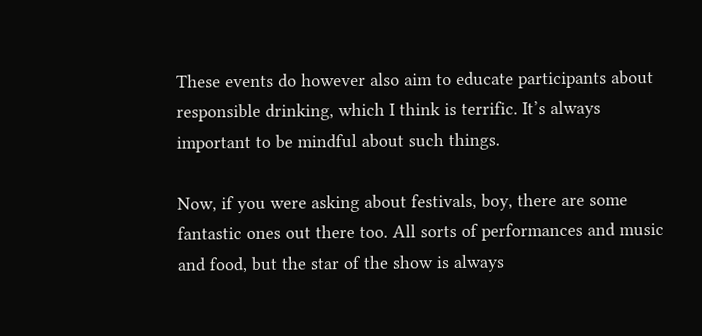These events do however also aim to educate participants about responsible drinking, which I think is terrific. It’s always important to be mindful about such things.

Now, if you were asking about festivals, boy, there are some fantastic ones out there too. All sorts of performances and music and food, but the star of the show is always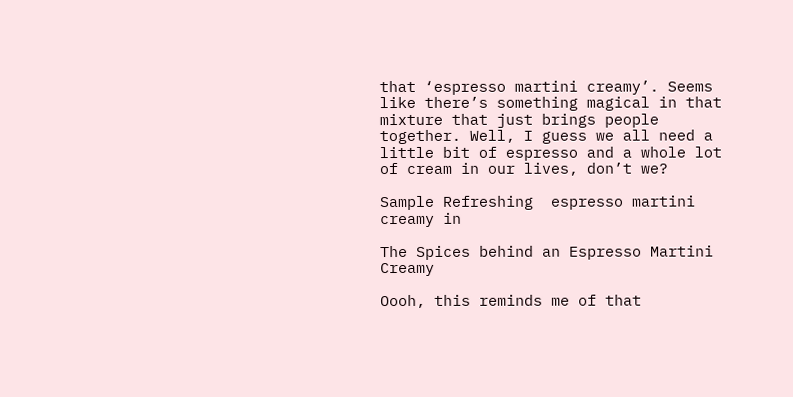that ‘espresso martini creamy’. Seems like there’s something magical in that mixture that just brings people together. Well, I guess we all need a little bit of espresso and a whole lot of cream in our lives, don’t we?

Sample Refreshing  espresso martini creamy in

The Spices behind an Espresso Martini Creamy

Oooh, this reminds me of that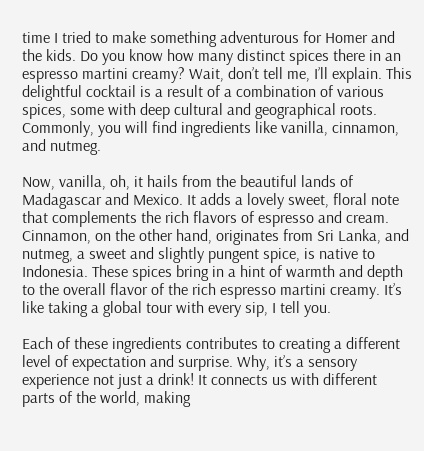time I tried to make something adventurous for Homer and the kids. Do you know how many distinct spices there in an espresso martini creamy? Wait, don’t tell me, I’ll explain. This delightful cocktail is a result of a combination of various spices, some with deep cultural and geographical roots. Commonly, you will find ingredients like vanilla, cinnamon, and nutmeg.

Now, vanilla, oh, it hails from the beautiful lands of Madagascar and Mexico. It adds a lovely sweet, floral note that complements the rich flavors of espresso and cream. Cinnamon, on the other hand, originates from Sri Lanka, and nutmeg, a sweet and slightly pungent spice, is native to Indonesia. These spices bring in a hint of warmth and depth to the overall flavor of the rich espresso martini creamy. It’s like taking a global tour with every sip, I tell you.

Each of these ingredients contributes to creating a different level of expectation and surprise. Why, it’s a sensory experience not just a drink! It connects us with different parts of the world, making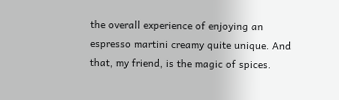the overall experience of enjoying an espresso martini creamy quite unique. And that, my friend, is the magic of spices.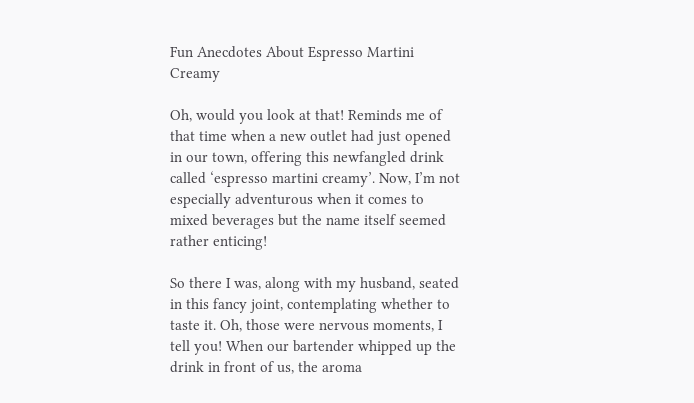Fun Anecdotes About Espresso Martini Creamy

Oh, would you look at that! Reminds me of that time when a new outlet had just opened in our town, offering this newfangled drink called ‘espresso martini creamy’. Now, I’m not especially adventurous when it comes to mixed beverages but the name itself seemed rather enticing!

So there I was, along with my husband, seated in this fancy joint, contemplating whether to taste it. Oh, those were nervous moments, I tell you! When our bartender whipped up the drink in front of us, the aroma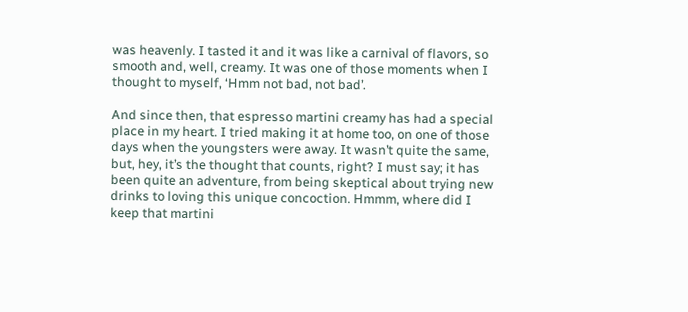was heavenly. I tasted it and it was like a carnival of flavors, so smooth and, well, creamy. It was one of those moments when I thought to myself, ‘Hmm not bad, not bad’.

And since then, that espresso martini creamy has had a special place in my heart. I tried making it at home too, on one of those days when the youngsters were away. It wasn’t quite the same, but, hey, it’s the thought that counts, right? I must say; it has been quite an adventure, from being skeptical about trying new drinks to loving this unique concoction. Hmmm, where did I keep that martini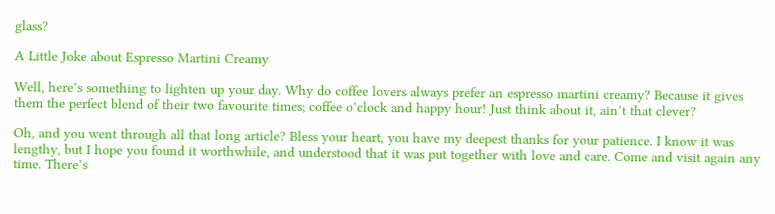glass?

A Little Joke about Espresso Martini Creamy

Well, here’s something to lighten up your day. Why do coffee lovers always prefer an espresso martini creamy? Because it gives them the perfect blend of their two favourite times; coffee o’clock and happy hour! Just think about it, ain’t that clever?

Oh, and you went through all that long article? Bless your heart, you have my deepest thanks for your patience. I know it was lengthy, but I hope you found it worthwhile, and understood that it was put together with love and care. Come and visit again any time. There’s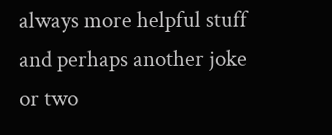always more helpful stuff and perhaps another joke or two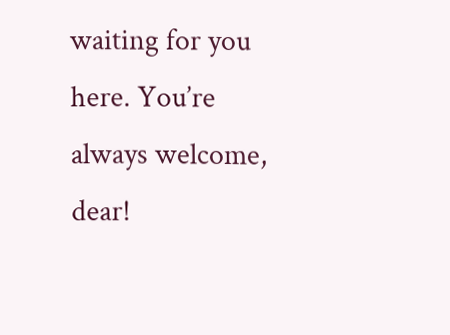waiting for you here. You’re always welcome, dear!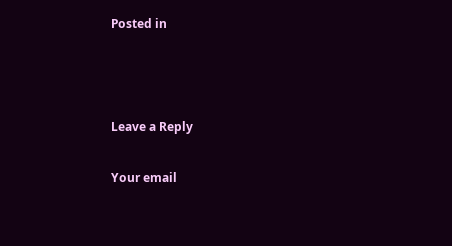Posted in



Leave a Reply

Your email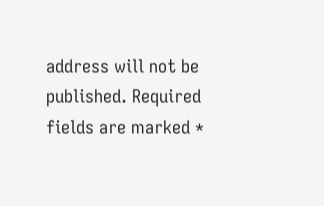address will not be published. Required fields are marked *